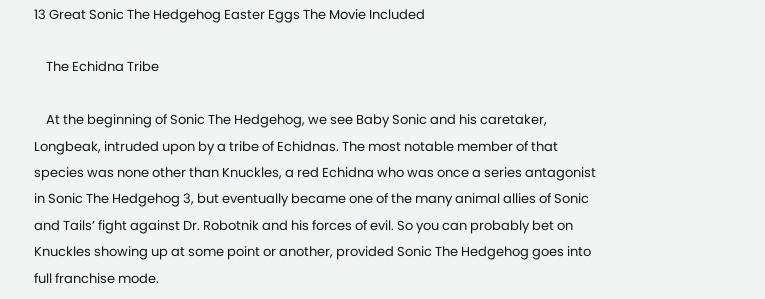13 Great Sonic The Hedgehog Easter Eggs The Movie Included

    The Echidna Tribe

    At the beginning of Sonic The Hedgehog, we see Baby Sonic and his caretaker, Longbeak, intruded upon by a tribe of Echidnas. The most notable member of that species was none other than Knuckles, a red Echidna who was once a series antagonist in Sonic The Hedgehog 3, but eventually became one of the many animal allies of Sonic and Tails’ fight against Dr. Robotnik and his forces of evil. So you can probably bet on Knuckles showing up at some point or another, provided Sonic The Hedgehog goes into full franchise mode.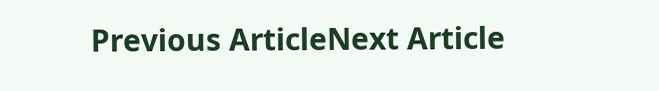Previous ArticleNext Article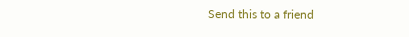Send this to a friend